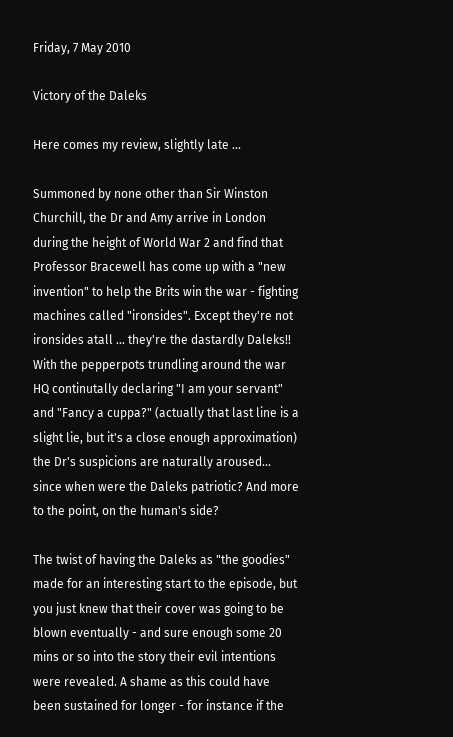Friday, 7 May 2010

Victory of the Daleks

Here comes my review, slightly late ...

Summoned by none other than Sir Winston Churchill, the Dr and Amy arrive in London during the height of World War 2 and find that Professor Bracewell has come up with a "new invention" to help the Brits win the war - fighting machines called "ironsides". Except they're not ironsides atall ... they're the dastardly Daleks!! With the pepperpots trundling around the war HQ continutally declaring "I am your servant" and "Fancy a cuppa?" (actually that last line is a slight lie, but it's a close enough approximation) the Dr's suspicions are naturally aroused... since when were the Daleks patriotic? And more to the point, on the human's side?

The twist of having the Daleks as "the goodies" made for an interesting start to the episode, but you just knew that their cover was going to be blown eventually - and sure enough some 20 mins or so into the story their evil intentions were revealed. A shame as this could have been sustained for longer - for instance if the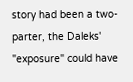story had been a two-parter, the Daleks' "exposure" could have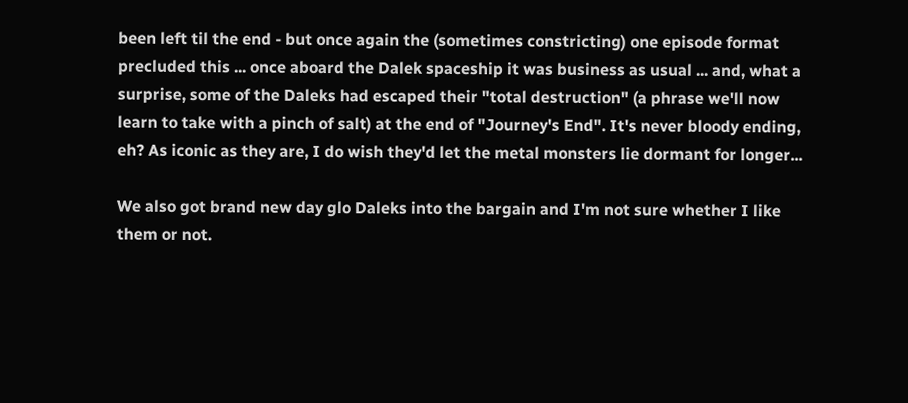been left til the end - but once again the (sometimes constricting) one episode format precluded this ... once aboard the Dalek spaceship it was business as usual ... and, what a surprise, some of the Daleks had escaped their "total destruction" (a phrase we'll now learn to take with a pinch of salt) at the end of "Journey's End". It's never bloody ending, eh? As iconic as they are, I do wish they'd let the metal monsters lie dormant for longer...

We also got brand new day glo Daleks into the bargain and I'm not sure whether I like them or not.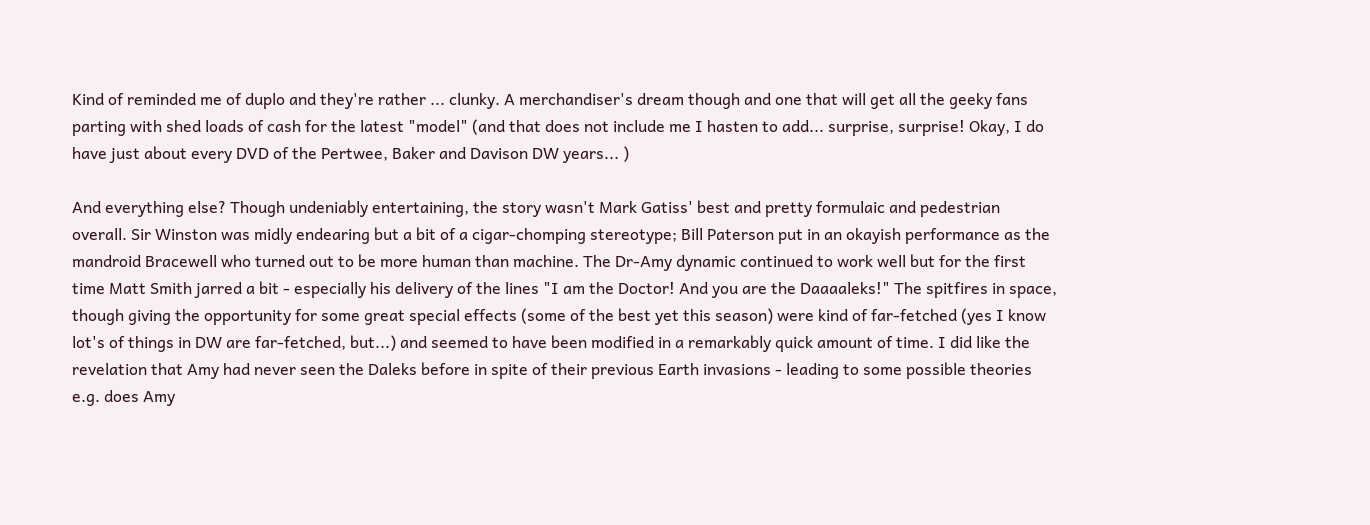Kind of reminded me of duplo and they're rather ... clunky. A merchandiser's dream though and one that will get all the geeky fans parting with shed loads of cash for the latest "model" (and that does not include me I hasten to add... surprise, surprise! Okay, I do have just about every DVD of the Pertwee, Baker and Davison DW years... )

And everything else? Though undeniably entertaining, the story wasn't Mark Gatiss' best and pretty formulaic and pedestrian overall. Sir Winston was midly endearing but a bit of a cigar-chomping stereotype; Bill Paterson put in an okayish performance as the mandroid Bracewell who turned out to be more human than machine. The Dr-Amy dynamic continued to work well but for the first time Matt Smith jarred a bit - especially his delivery of the lines "I am the Doctor! And you are the Daaaaleks!" The spitfires in space, though giving the opportunity for some great special effects (some of the best yet this season) were kind of far-fetched (yes I know lot's of things in DW are far-fetched, but...) and seemed to have been modified in a remarkably quick amount of time. I did like the revelation that Amy had never seen the Daleks before in spite of their previous Earth invasions - leading to some possible theories e.g. does Amy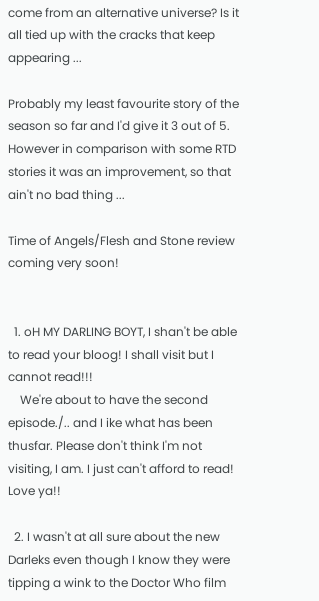come from an alternative universe? Is it all tied up with the cracks that keep appearing ...

Probably my least favourite story of the season so far and I'd give it 3 out of 5. However in comparison with some RTD stories it was an improvement, so that ain't no bad thing ...

Time of Angels/Flesh and Stone review coming very soon!


  1. oH MY DARLING BOYT, I shan't be able to read your bloog! I shall visit but I cannot read!!!
    We're about to have the second episode./.. and I ike what has been thusfar. Please don't think I'm not visiting, I am. I just can't afford to read! Love ya!!

  2. I wasn't at all sure about the new Darleks even though I know they were tipping a wink to the Doctor Who film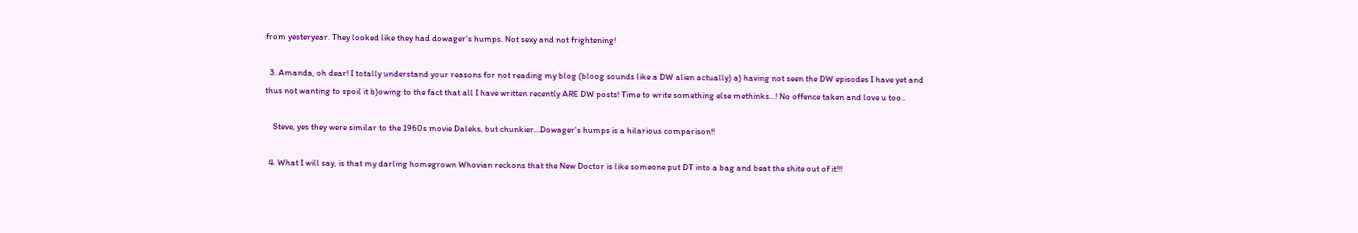from yesteryear. They looked like they had dowager's humps. Not sexy and not frightening!

  3. Amanda, oh dear! I totally understand your reasons for not reading my blog (bloog sounds like a DW alien actually) a) having not seen the DW episodes I have yet and thus not wanting to spoil it b)owing to the fact that all I have written recently ARE DW posts! Time to write something else methinks...! No offence taken and love u too..

    Steve, yes they were similar to the 1960s movie Daleks, but chunkier...Dowager's humps is a hilarious comparison!!

  4. What I will say, is that my darling homegrown Whovian reckons that the New Doctor is like someone put DT into a bag and beat the shite out of it!!!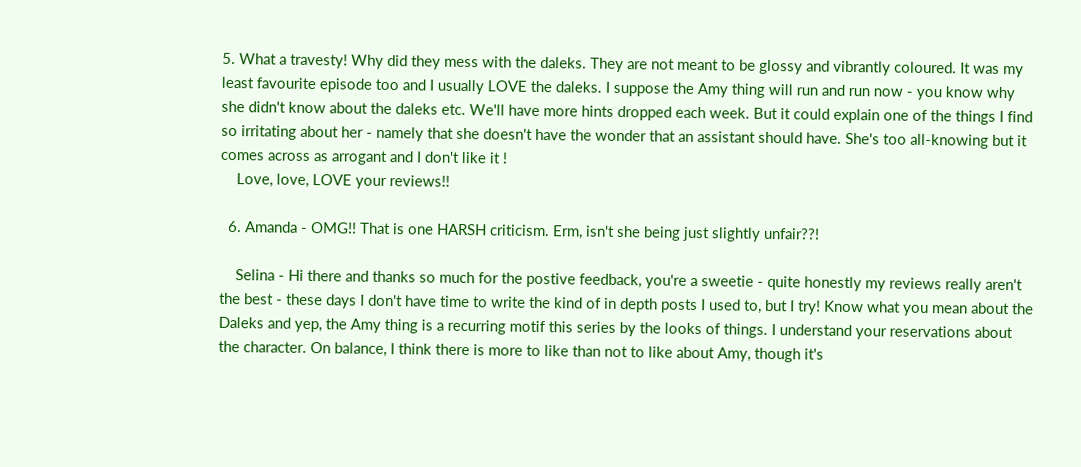5. What a travesty! Why did they mess with the daleks. They are not meant to be glossy and vibrantly coloured. It was my least favourite episode too and I usually LOVE the daleks. I suppose the Amy thing will run and run now - you know why she didn't know about the daleks etc. We'll have more hints dropped each week. But it could explain one of the things I find so irritating about her - namely that she doesn't have the wonder that an assistant should have. She's too all-knowing but it comes across as arrogant and I don't like it !
    Love, love, LOVE your reviews!!

  6. Amanda - OMG!! That is one HARSH criticism. Erm, isn't she being just slightly unfair??!

    Selina - Hi there and thanks so much for the postive feedback, you're a sweetie - quite honestly my reviews really aren't the best - these days I don't have time to write the kind of in depth posts I used to, but I try! Know what you mean about the Daleks and yep, the Amy thing is a recurring motif this series by the looks of things. I understand your reservations about the character. On balance, I think there is more to like than not to like about Amy, though it's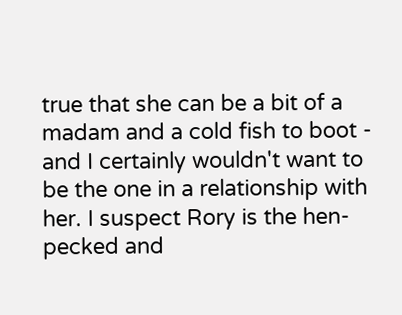true that she can be a bit of a madam and a cold fish to boot - and I certainly wouldn't want to be the one in a relationship with her. I suspect Rory is the hen-pecked and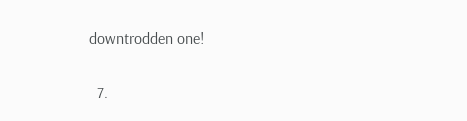downtrodden one!

  7.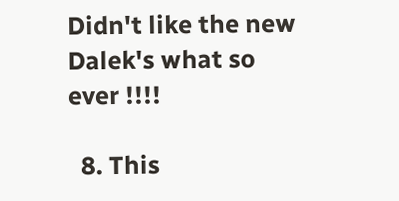Didn't like the new Dalek's what so ever !!!!

  8. This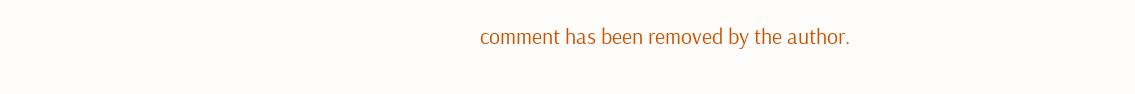comment has been removed by the author.